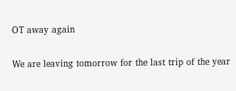OT away again

We are leaving tomorrow for the last trip of the year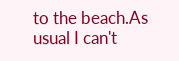to the beach.As
usual I can't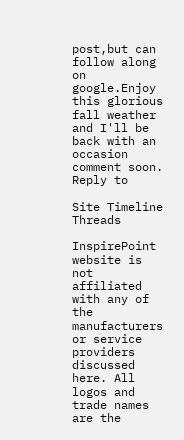post,but can follow along on google.Enjoy this glorious
fall weather and I'll be back with an occasion comment soon.
Reply to

Site Timeline Threads

InspirePoint website is not affiliated with any of the manufacturers or service providers discussed here. All logos and trade names are the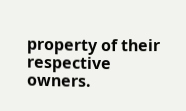property of their respective owners.